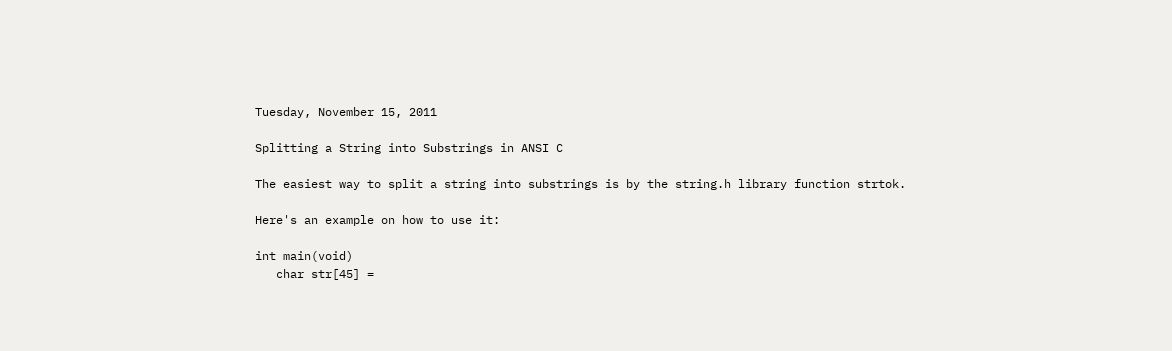Tuesday, November 15, 2011

Splitting a String into Substrings in ANSI C

The easiest way to split a string into substrings is by the string.h library function strtok.

Here's an example on how to use it:

int main(void)
   char str[45] =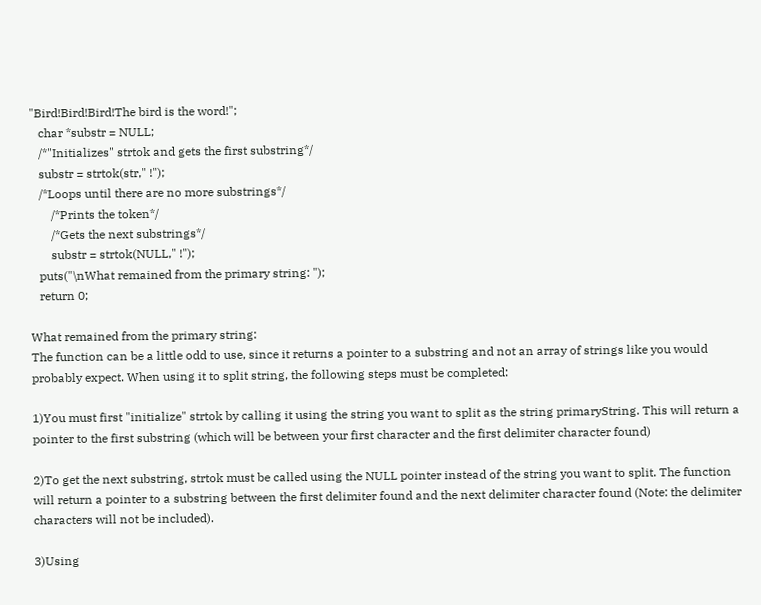"Bird!Bird!Bird!The bird is the word!";
   char *substr = NULL;
   /*"Initializes" strtok and gets the first substring*/
   substr = strtok(str," !");
   /*Loops until there are no more substrings*/
       /*Prints the token*/
       /*Gets the next substrings*/
       substr = strtok(NULL," !");
   puts("\nWhat remained from the primary string: ");
   return 0;

What remained from the primary string:
The function can be a little odd to use, since it returns a pointer to a substring and not an array of strings like you would probably expect. When using it to split string, the following steps must be completed:

1)You must first "initialize" strtok by calling it using the string you want to split as the string primaryString. This will return a pointer to the first substring (which will be between your first character and the first delimiter character found)

2)To get the next substring, strtok must be called using the NULL pointer instead of the string you want to split. The function will return a pointer to a substring between the first delimiter found and the next delimiter character found (Note: the delimiter characters will not be included).

3)Using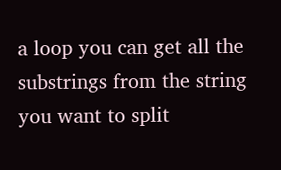a loop you can get all the substrings from the string you want to split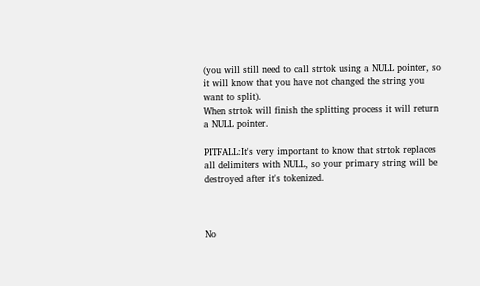(you will still need to call strtok using a NULL pointer, so it will know that you have not changed the string you want to split).
When strtok will finish the splitting process it will return a NULL pointer.

PITFALL:It's very important to know that strtok replaces all delimiters with NULL, so your primary string will be destroyed after it's tokenized.



No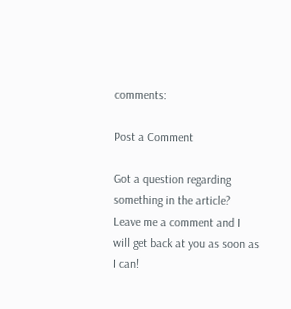comments:

Post a Comment

Got a question regarding something in the article? Leave me a comment and I will get back at you as soon as I can!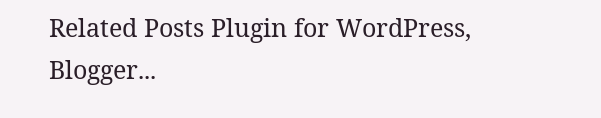Related Posts Plugin for WordPress, Blogger...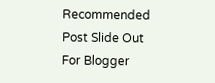Recommended Post Slide Out For Blogger